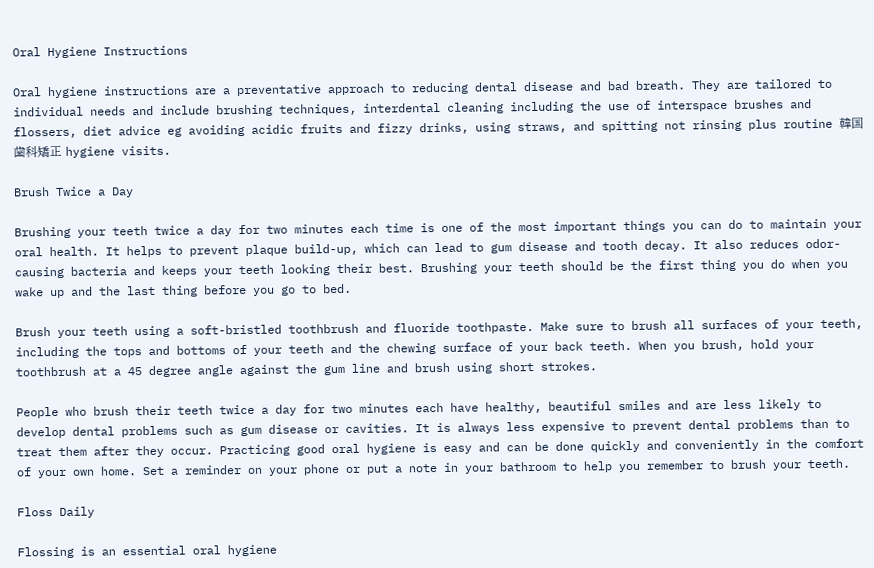Oral Hygiene Instructions

Oral hygiene instructions are a preventative approach to reducing dental disease and bad breath. They are tailored to individual needs and include brushing techniques, interdental cleaning including the use of interspace brushes and flossers, diet advice eg avoiding acidic fruits and fizzy drinks, using straws, and spitting not rinsing plus routine 韓国歯科矯正 hygiene visits.

Brush Twice a Day

Brushing your teeth twice a day for two minutes each time is one of the most important things you can do to maintain your oral health. It helps to prevent plaque build-up, which can lead to gum disease and tooth decay. It also reduces odor-causing bacteria and keeps your teeth looking their best. Brushing your teeth should be the first thing you do when you wake up and the last thing before you go to bed.

Brush your teeth using a soft-bristled toothbrush and fluoride toothpaste. Make sure to brush all surfaces of your teeth, including the tops and bottoms of your teeth and the chewing surface of your back teeth. When you brush, hold your toothbrush at a 45 degree angle against the gum line and brush using short strokes.

People who brush their teeth twice a day for two minutes each have healthy, beautiful smiles and are less likely to develop dental problems such as gum disease or cavities. It is always less expensive to prevent dental problems than to treat them after they occur. Practicing good oral hygiene is easy and can be done quickly and conveniently in the comfort of your own home. Set a reminder on your phone or put a note in your bathroom to help you remember to brush your teeth.

Floss Daily

Flossing is an essential oral hygiene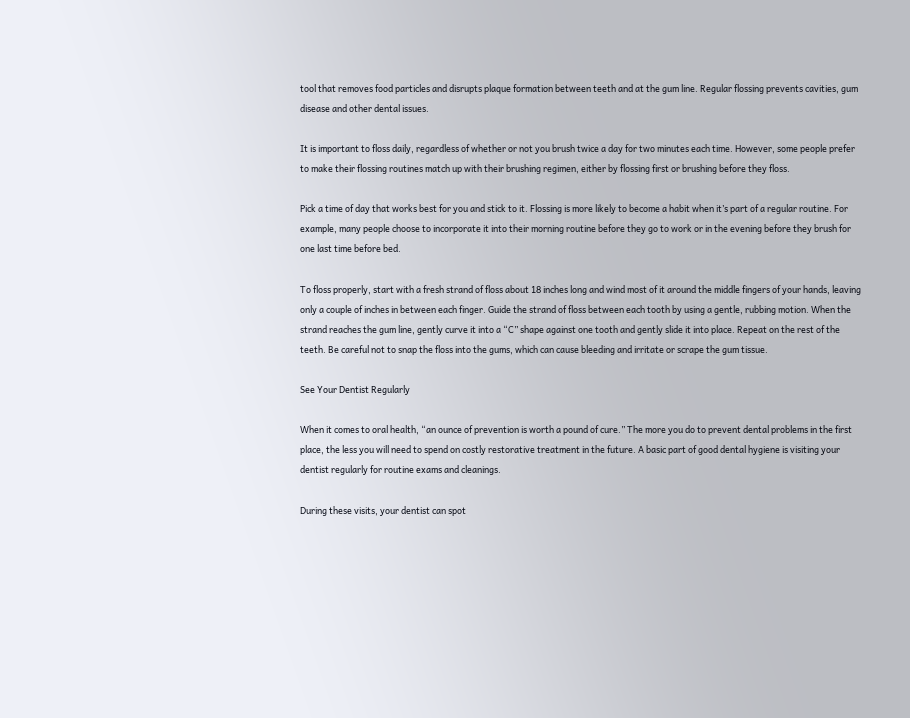tool that removes food particles and disrupts plaque formation between teeth and at the gum line. Regular flossing prevents cavities, gum disease and other dental issues.

It is important to floss daily, regardless of whether or not you brush twice a day for two minutes each time. However, some people prefer to make their flossing routines match up with their brushing regimen, either by flossing first or brushing before they floss.

Pick a time of day that works best for you and stick to it. Flossing is more likely to become a habit when it’s part of a regular routine. For example, many people choose to incorporate it into their morning routine before they go to work or in the evening before they brush for one last time before bed.

To floss properly, start with a fresh strand of floss about 18 inches long and wind most of it around the middle fingers of your hands, leaving only a couple of inches in between each finger. Guide the strand of floss between each tooth by using a gentle, rubbing motion. When the strand reaches the gum line, gently curve it into a “C” shape against one tooth and gently slide it into place. Repeat on the rest of the teeth. Be careful not to snap the floss into the gums, which can cause bleeding and irritate or scrape the gum tissue.

See Your Dentist Regularly

When it comes to oral health, “an ounce of prevention is worth a pound of cure.” The more you do to prevent dental problems in the first place, the less you will need to spend on costly restorative treatment in the future. A basic part of good dental hygiene is visiting your dentist regularly for routine exams and cleanings.

During these visits, your dentist can spot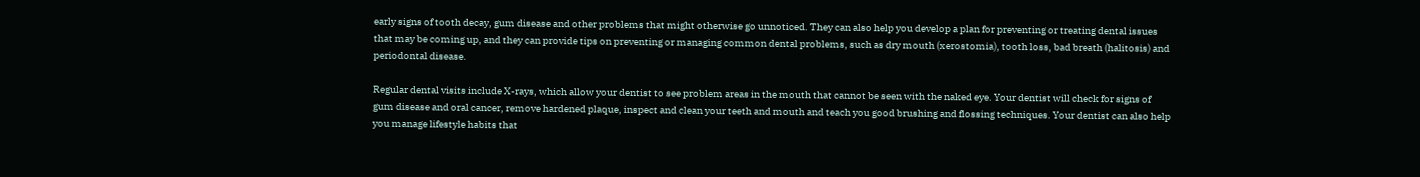early signs of tooth decay, gum disease and other problems that might otherwise go unnoticed. They can also help you develop a plan for preventing or treating dental issues that may be coming up, and they can provide tips on preventing or managing common dental problems, such as dry mouth (xerostomia), tooth loss, bad breath (halitosis) and periodontal disease.

Regular dental visits include X-rays, which allow your dentist to see problem areas in the mouth that cannot be seen with the naked eye. Your dentist will check for signs of gum disease and oral cancer, remove hardened plaque, inspect and clean your teeth and mouth and teach you good brushing and flossing techniques. Your dentist can also help you manage lifestyle habits that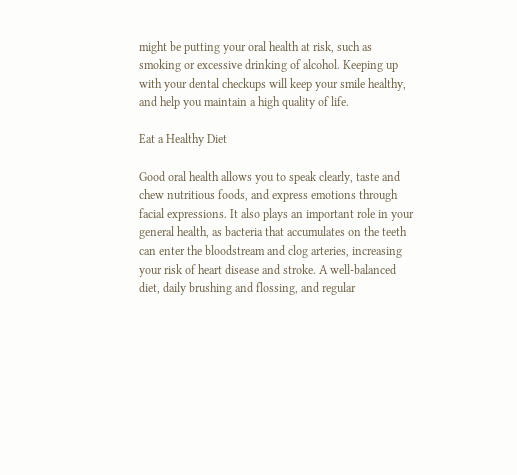might be putting your oral health at risk, such as smoking or excessive drinking of alcohol. Keeping up with your dental checkups will keep your smile healthy, and help you maintain a high quality of life.

Eat a Healthy Diet

Good oral health allows you to speak clearly, taste and chew nutritious foods, and express emotions through facial expressions. It also plays an important role in your general health, as bacteria that accumulates on the teeth can enter the bloodstream and clog arteries, increasing your risk of heart disease and stroke. A well-balanced diet, daily brushing and flossing, and regular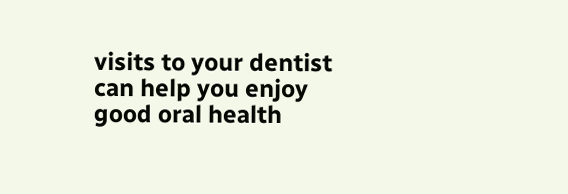visits to your dentist can help you enjoy good oral health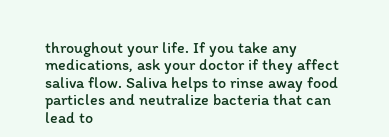throughout your life. If you take any medications, ask your doctor if they affect saliva flow. Saliva helps to rinse away food particles and neutralize bacteria that can lead to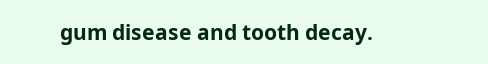gum disease and tooth decay.